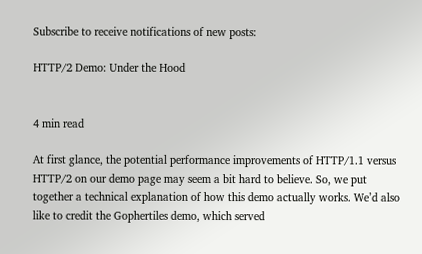Subscribe to receive notifications of new posts:

HTTP/2 Demo: Under the Hood


4 min read

At first glance, the potential performance improvements of HTTP/1.1 versus HTTP/2 on our demo page may seem a bit hard to believe. So, we put together a technical explanation of how this demo actually works. We’d also like to credit the Gophertiles demo, which served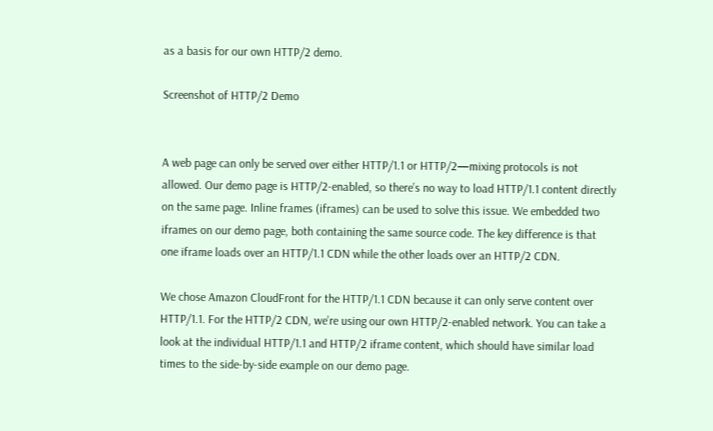as a basis for our own HTTP/2 demo.

Screenshot of HTTP/2 Demo


A web page can only be served over either HTTP/1.1 or HTTP/2—mixing protocols is not allowed. Our demo page is HTTP/2-enabled, so there’s no way to load HTTP/1.1 content directly on the same page. Inline frames (iframes) can be used to solve this issue. We embedded two iframes on our demo page, both containing the same source code. The key difference is that one iframe loads over an HTTP/1.1 CDN while the other loads over an HTTP/2 CDN.

We chose Amazon CloudFront for the HTTP/1.1 CDN because it can only serve content over HTTP/1.1. For the HTTP/2 CDN, we’re using our own HTTP/2-enabled network. You can take a look at the individual HTTP/1.1 and HTTP/2 iframe content, which should have similar load times to the side-by-side example on our demo page.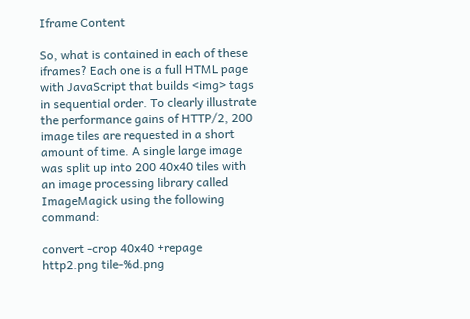Iframe Content

So, what is contained in each of these iframes? Each one is a full HTML page with JavaScript that builds <img> tags in sequential order. To clearly illustrate the performance gains of HTTP/2, 200 image tiles are requested in a short amount of time. A single large image was split up into 200 40x40 tiles with an image processing library called ImageMagick using the following command:

convert -crop 40x40 +repage http2.png tile-%d.png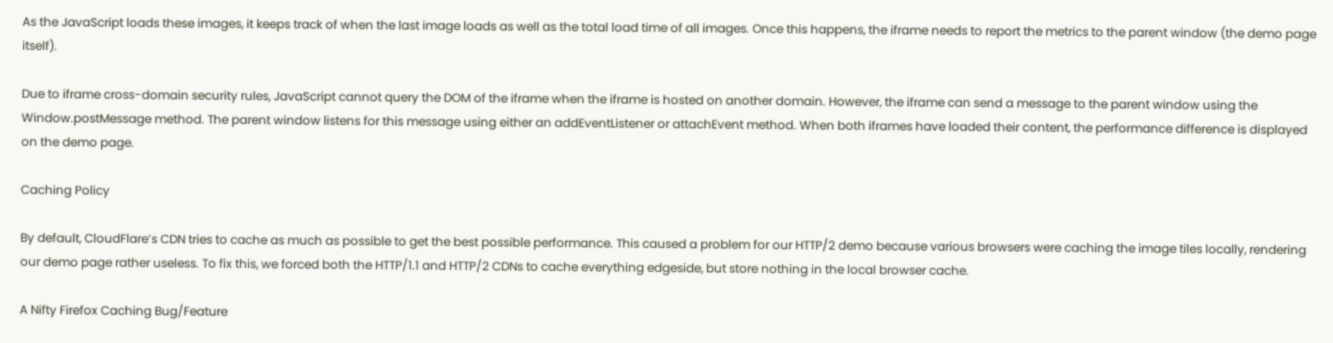As the JavaScript loads these images, it keeps track of when the last image loads as well as the total load time of all images. Once this happens, the iframe needs to report the metrics to the parent window (the demo page itself).

Due to iframe cross-domain security rules, JavaScript cannot query the DOM of the iframe when the iframe is hosted on another domain. However, the iframe can send a message to the parent window using the Window.postMessage method. The parent window listens for this message using either an addEventListener or attachEvent method. When both iframes have loaded their content, the performance difference is displayed on the demo page.

Caching Policy

By default, CloudFlare’s CDN tries to cache as much as possible to get the best possible performance. This caused a problem for our HTTP/2 demo because various browsers were caching the image tiles locally, rendering our demo page rather useless. To fix this, we forced both the HTTP/1.1 and HTTP/2 CDNs to cache everything edgeside, but store nothing in the local browser cache.

A Nifty Firefox Caching Bug/Feature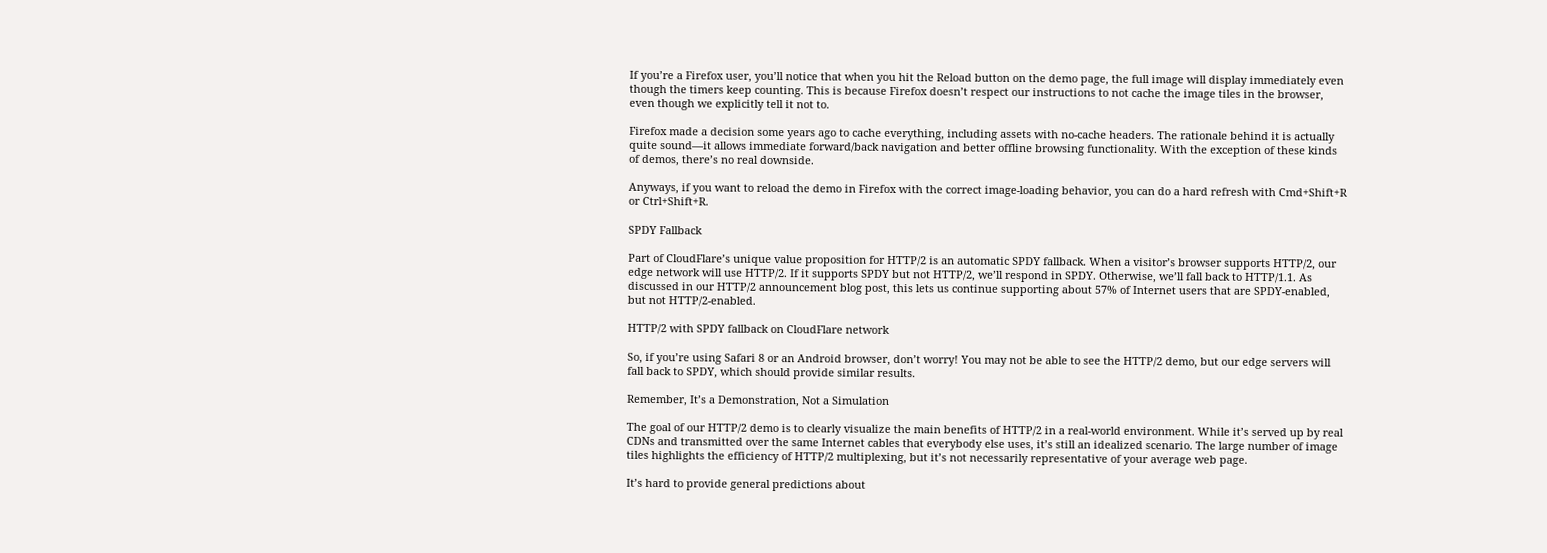If you’re a Firefox user, you’ll notice that when you hit the Reload button on the demo page, the full image will display immediately even though the timers keep counting. This is because Firefox doesn’t respect our instructions to not cache the image tiles in the browser, even though we explicitly tell it not to.

Firefox made a decision some years ago to cache everything, including assets with no-cache headers. The rationale behind it is actually quite sound—it allows immediate forward/back navigation and better offline browsing functionality. With the exception of these kinds of demos, there’s no real downside.

Anyways, if you want to reload the demo in Firefox with the correct image-loading behavior, you can do a hard refresh with Cmd+Shift+R or Ctrl+Shift+R.

SPDY Fallback

Part of CloudFlare’s unique value proposition for HTTP/2 is an automatic SPDY fallback. When a visitor’s browser supports HTTP/2, our edge network will use HTTP/2. If it supports SPDY but not HTTP/2, we’ll respond in SPDY. Otherwise, we’ll fall back to HTTP/1.1. As discussed in our HTTP/2 announcement blog post, this lets us continue supporting about 57% of Internet users that are SPDY-enabled, but not HTTP/2-enabled.

HTTP/2 with SPDY fallback on CloudFlare network

So, if you’re using Safari 8 or an Android browser, don’t worry! You may not be able to see the HTTP/2 demo, but our edge servers will fall back to SPDY, which should provide similar results.

Remember, It’s a Demonstration, Not a Simulation

The goal of our HTTP/2 demo is to clearly visualize the main benefits of HTTP/2 in a real-world environment. While it’s served up by real CDNs and transmitted over the same Internet cables that everybody else uses, it’s still an idealized scenario. The large number of image tiles highlights the efficiency of HTTP/2 multiplexing, but it’s not necessarily representative of your average web page.

It’s hard to provide general predictions about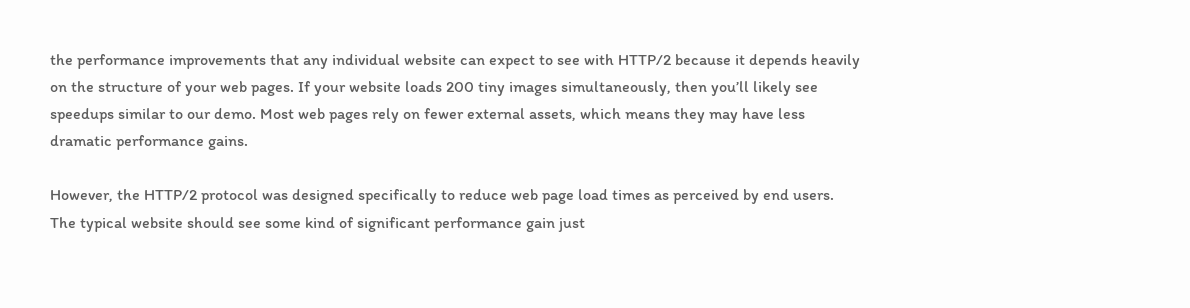the performance improvements that any individual website can expect to see with HTTP/2 because it depends heavily on the structure of your web pages. If your website loads 200 tiny images simultaneously, then you’ll likely see speedups similar to our demo. Most web pages rely on fewer external assets, which means they may have less dramatic performance gains.

However, the HTTP/2 protocol was designed specifically to reduce web page load times as perceived by end users. The typical website should see some kind of significant performance gain just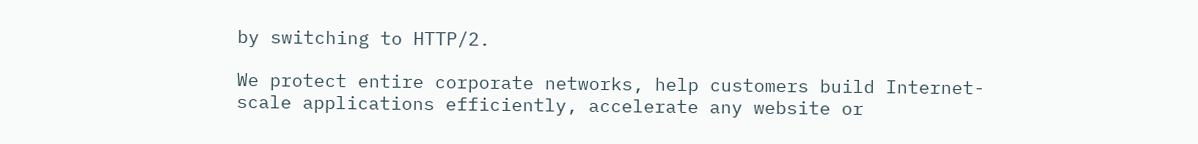by switching to HTTP/2.

We protect entire corporate networks, help customers build Internet-scale applications efficiently, accelerate any website or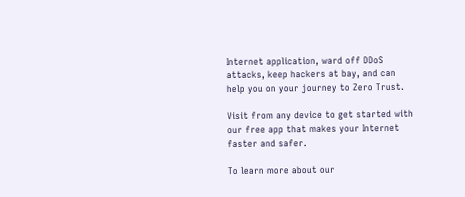Internet application, ward off DDoS attacks, keep hackers at bay, and can help you on your journey to Zero Trust.

Visit from any device to get started with our free app that makes your Internet faster and safer.

To learn more about our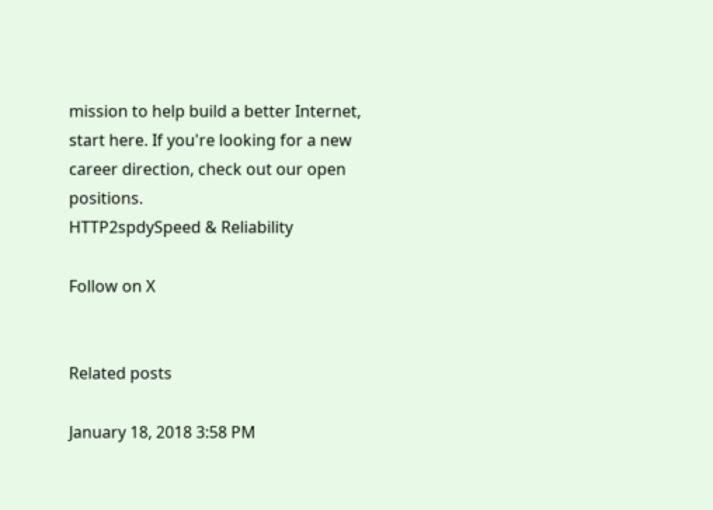mission to help build a better Internet, start here. If you're looking for a new career direction, check out our open positions.
HTTP2spdySpeed & Reliability

Follow on X


Related posts

January 18, 2018 3:58 PM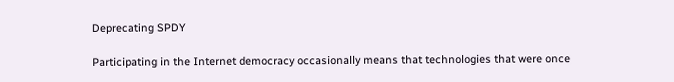Deprecating SPDY

Participating in the Internet democracy occasionally means that technologies that were once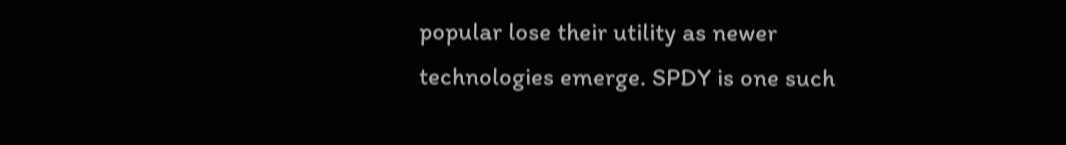popular lose their utility as newer technologies emerge. SPDY is one such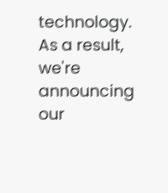technology. As a result, we're announcing our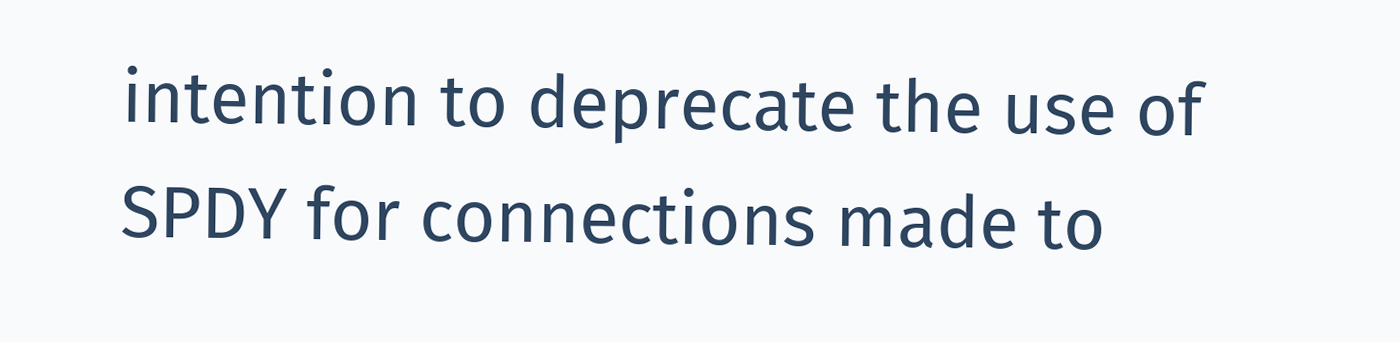intention to deprecate the use of SPDY for connections made to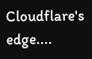Cloudflare's edge....